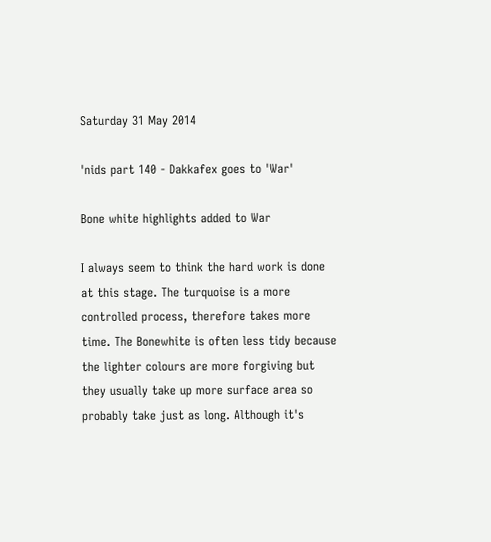Saturday 31 May 2014

'nids part 140 - Dakkafex goes to 'War'

Bone white highlights added to War

I always seem to think the hard work is done at this stage. The turquoise is a more controlled process, therefore takes more time. The Bonewhite is often less tidy because the lighter colours are more forgiving but they usually take up more surface area so probably take just as long. Although it's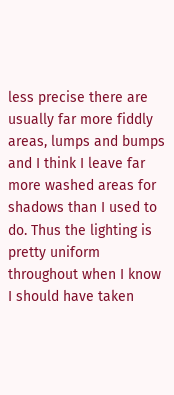less precise there are usually far more fiddly areas, lumps and bumps and I think I leave far more washed areas for shadows than I used to do. Thus the lighting is pretty uniform throughout when I know I should have taken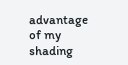advantage of my shading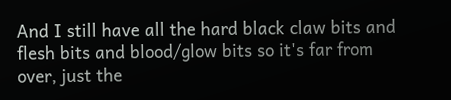And I still have all the hard black claw bits and flesh bits and blood/glow bits so it's far from over, just the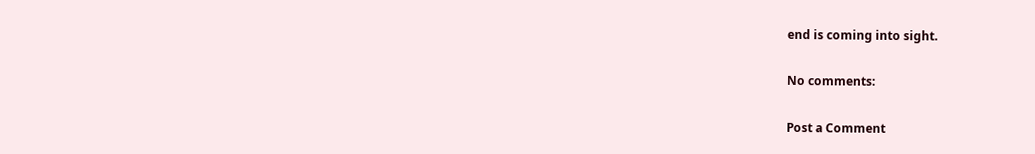end is coming into sight.

No comments:

Post a Comment